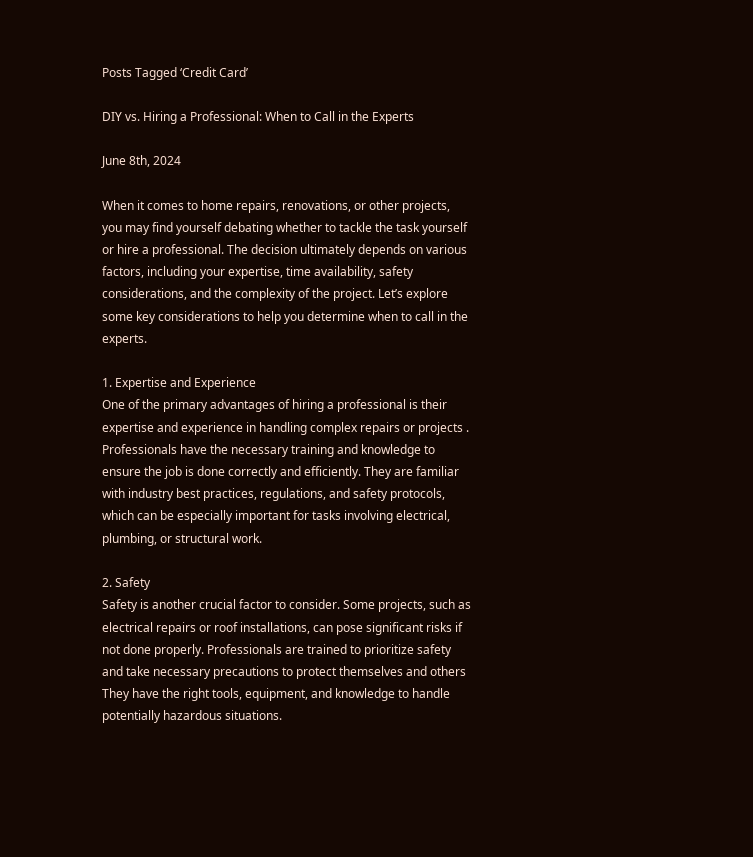Posts Tagged ‘Credit Card’

DIY vs. Hiring a Professional: When to Call in the Experts

June 8th, 2024

When it comes to home repairs, renovations, or other projects, you may find yourself debating whether to tackle the task yourself or hire a professional. The decision ultimately depends on various factors, including your expertise, time availability, safety considerations, and the complexity of the project. Let’s explore some key considerations to help you determine when to call in the experts.

1. Expertise and Experience
One of the primary advantages of hiring a professional is their expertise and experience in handling complex repairs or projects . Professionals have the necessary training and knowledge to ensure the job is done correctly and efficiently. They are familiar with industry best practices, regulations, and safety protocols, which can be especially important for tasks involving electrical, plumbing, or structural work.

2. Safety
Safety is another crucial factor to consider. Some projects, such as electrical repairs or roof installations, can pose significant risks if not done properly. Professionals are trained to prioritize safety and take necessary precautions to protect themselves and others They have the right tools, equipment, and knowledge to handle potentially hazardous situations.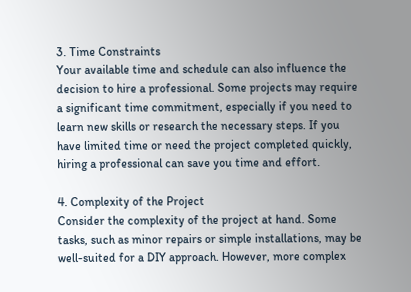3. Time Constraints
Your available time and schedule can also influence the decision to hire a professional. Some projects may require a significant time commitment, especially if you need to learn new skills or research the necessary steps. If you have limited time or need the project completed quickly, hiring a professional can save you time and effort.

4. Complexity of the Project
Consider the complexity of the project at hand. Some tasks, such as minor repairs or simple installations, may be well-suited for a DIY approach. However, more complex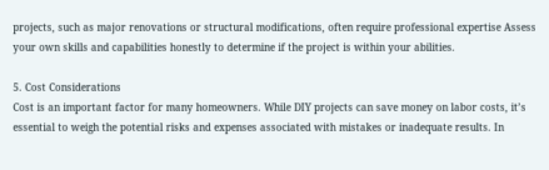projects, such as major renovations or structural modifications, often require professional expertise Assess your own skills and capabilities honestly to determine if the project is within your abilities.

5. Cost Considerations
Cost is an important factor for many homeowners. While DIY projects can save money on labor costs, it’s essential to weigh the potential risks and expenses associated with mistakes or inadequate results. In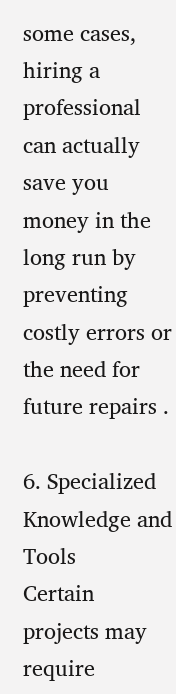some cases, hiring a professional can actually save you money in the long run by preventing costly errors or the need for future repairs .

6. Specialized Knowledge and Tools
Certain projects may require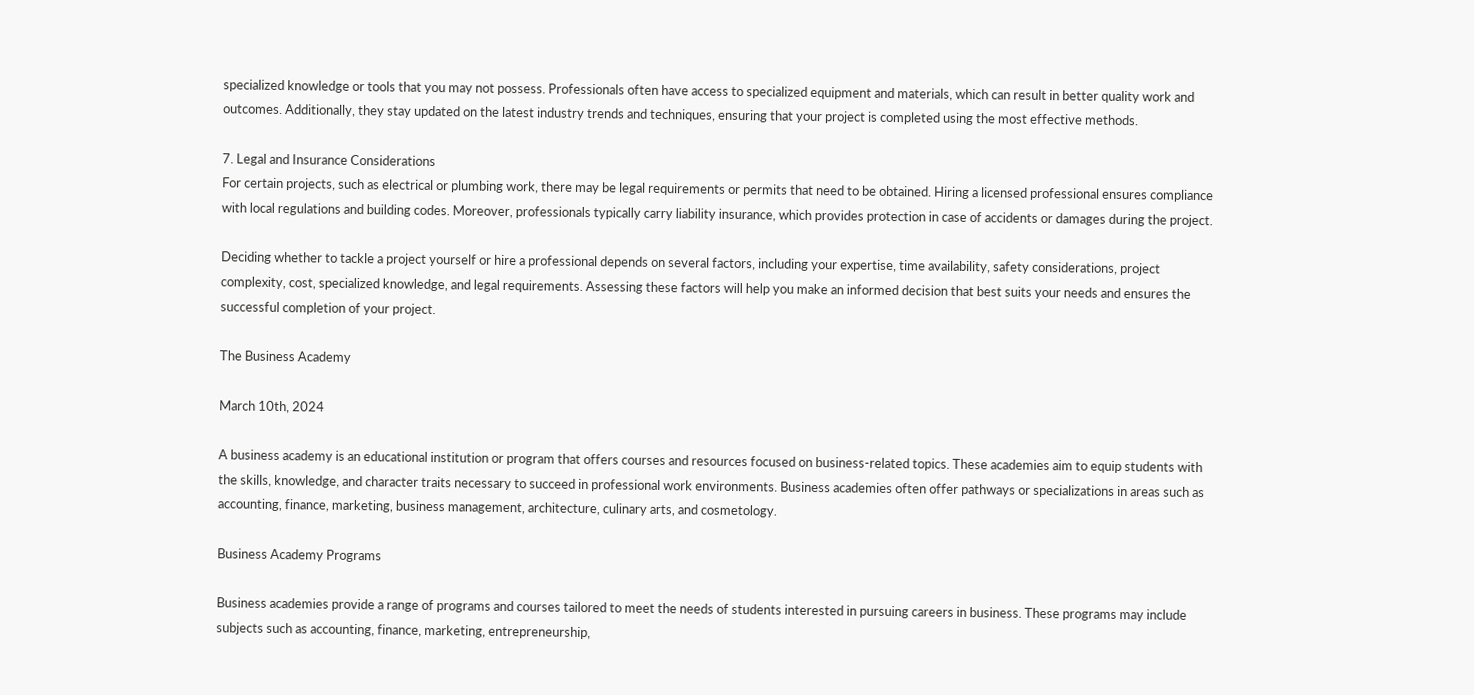specialized knowledge or tools that you may not possess. Professionals often have access to specialized equipment and materials, which can result in better quality work and outcomes. Additionally, they stay updated on the latest industry trends and techniques, ensuring that your project is completed using the most effective methods.

7. Legal and Insurance Considerations
For certain projects, such as electrical or plumbing work, there may be legal requirements or permits that need to be obtained. Hiring a licensed professional ensures compliance with local regulations and building codes. Moreover, professionals typically carry liability insurance, which provides protection in case of accidents or damages during the project.

Deciding whether to tackle a project yourself or hire a professional depends on several factors, including your expertise, time availability, safety considerations, project complexity, cost, specialized knowledge, and legal requirements. Assessing these factors will help you make an informed decision that best suits your needs and ensures the successful completion of your project.

The Business Academy

March 10th, 2024

A business academy is an educational institution or program that offers courses and resources focused on business-related topics. These academies aim to equip students with the skills, knowledge, and character traits necessary to succeed in professional work environments. Business academies often offer pathways or specializations in areas such as accounting, finance, marketing, business management, architecture, culinary arts, and cosmetology.

Business Academy Programs

Business academies provide a range of programs and courses tailored to meet the needs of students interested in pursuing careers in business. These programs may include subjects such as accounting, finance, marketing, entrepreneurship,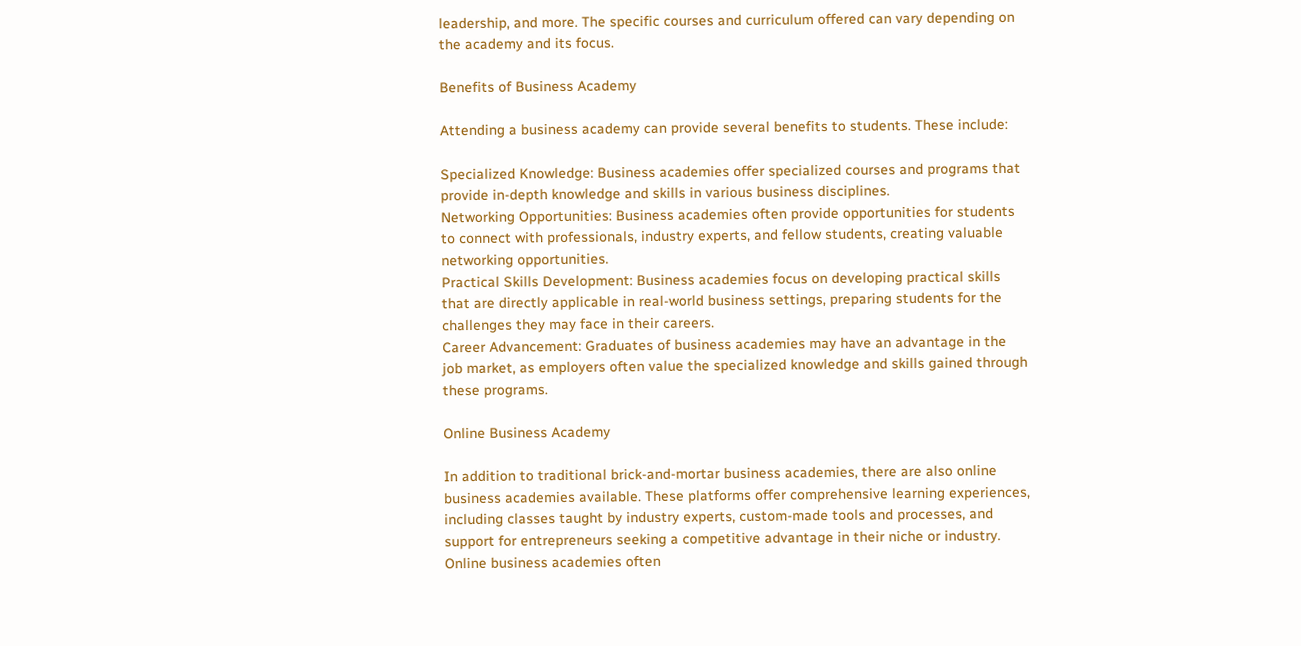leadership, and more. The specific courses and curriculum offered can vary depending on the academy and its focus.

Benefits of Business Academy

Attending a business academy can provide several benefits to students. These include:

Specialized Knowledge: Business academies offer specialized courses and programs that provide in-depth knowledge and skills in various business disciplines.
Networking Opportunities: Business academies often provide opportunities for students to connect with professionals, industry experts, and fellow students, creating valuable networking opportunities.
Practical Skills Development: Business academies focus on developing practical skills that are directly applicable in real-world business settings, preparing students for the challenges they may face in their careers.
Career Advancement: Graduates of business academies may have an advantage in the job market, as employers often value the specialized knowledge and skills gained through these programs.

Online Business Academy

In addition to traditional brick-and-mortar business academies, there are also online business academies available. These platforms offer comprehensive learning experiences, including classes taught by industry experts, custom-made tools and processes, and support for entrepreneurs seeking a competitive advantage in their niche or industry. Online business academies often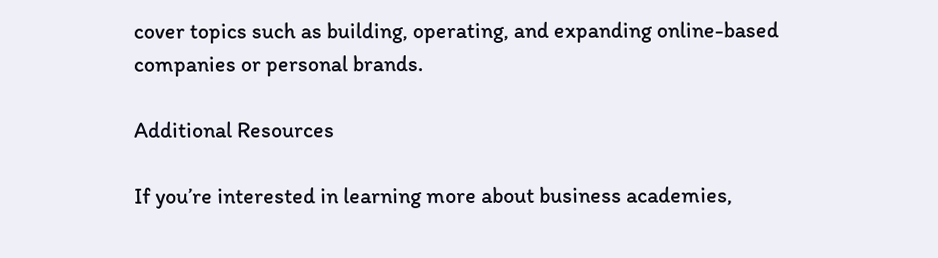cover topics such as building, operating, and expanding online-based companies or personal brands.

Additional Resources

If you’re interested in learning more about business academies,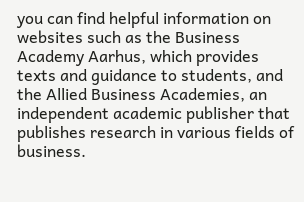you can find helpful information on websites such as the Business Academy Aarhus, which provides texts and guidance to students, and the Allied Business Academies, an independent academic publisher that publishes research in various fields of business.